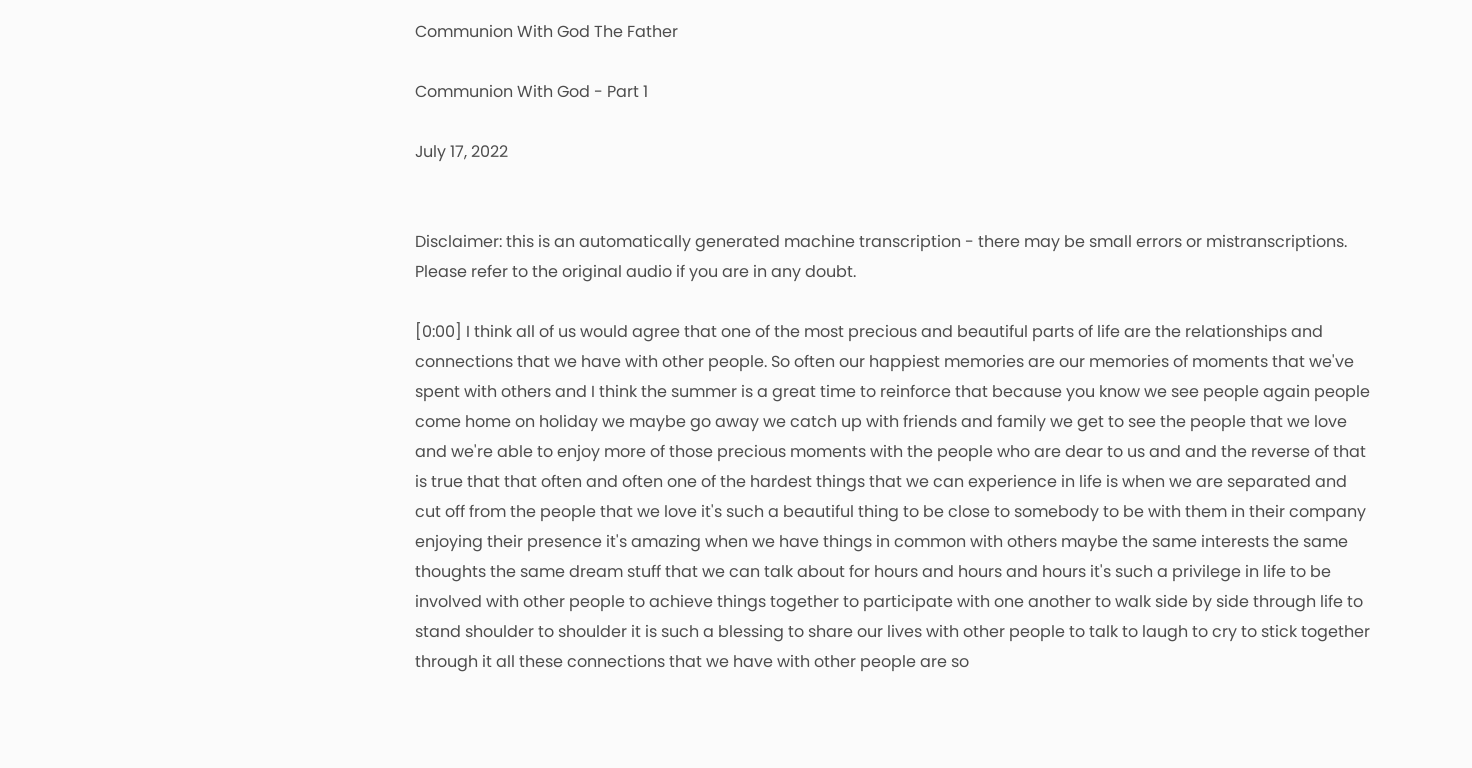Communion With God The Father

Communion With God - Part 1

July 17, 2022


Disclaimer: this is an automatically generated machine transcription - there may be small errors or mistranscriptions. Please refer to the original audio if you are in any doubt.

[0:00] I think all of us would agree that one of the most precious and beautiful parts of life are the relationships and connections that we have with other people. So often our happiest memories are our memories of moments that we've spent with others and I think the summer is a great time to reinforce that because you know we see people again people come home on holiday we maybe go away we catch up with friends and family we get to see the people that we love and we're able to enjoy more of those precious moments with the people who are dear to us and and the reverse of that is true that that often and often one of the hardest things that we can experience in life is when we are separated and cut off from the people that we love it's such a beautiful thing to be close to somebody to be with them in their company enjoying their presence it's amazing when we have things in common with others maybe the same interests the same thoughts the same dream stuff that we can talk about for hours and hours and hours it's such a privilege in life to be involved with other people to achieve things together to participate with one another to walk side by side through life to stand shoulder to shoulder it is such a blessing to share our lives with other people to talk to laugh to cry to stick together through it all these connections that we have with other people are so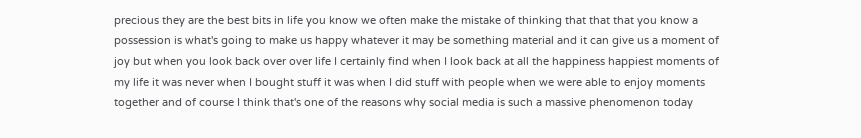precious they are the best bits in life you know we often make the mistake of thinking that that that you know a possession is what's going to make us happy whatever it may be something material and it can give us a moment of joy but when you look back over over life I certainly find when I look back at all the happiness happiest moments of my life it was never when I bought stuff it was when I did stuff with people when we were able to enjoy moments together and of course I think that's one of the reasons why social media is such a massive phenomenon today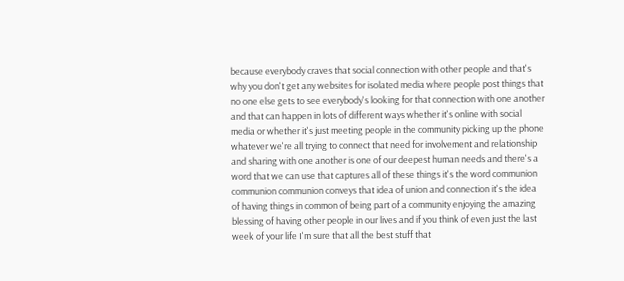because everybody craves that social connection with other people and that's why you don't get any websites for isolated media where people post things that no one else gets to see everybody's looking for that connection with one another and that can happen in lots of different ways whether it's online with social media or whether it's just meeting people in the community picking up the phone whatever we're all trying to connect that need for involvement and relationship and sharing with one another is one of our deepest human needs and there's a word that we can use that captures all of these things it's the word communion communion communion conveys that idea of union and connection it's the idea of having things in common of being part of a community enjoying the amazing blessing of having other people in our lives and if you think of even just the last week of your life I'm sure that all the best stuff that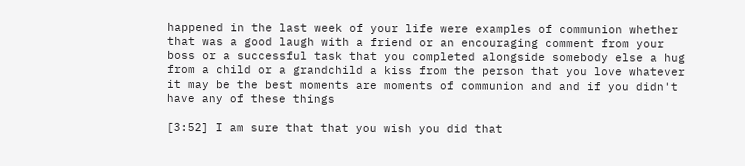happened in the last week of your life were examples of communion whether that was a good laugh with a friend or an encouraging comment from your boss or a successful task that you completed alongside somebody else a hug from a child or a grandchild a kiss from the person that you love whatever it may be the best moments are moments of communion and and if you didn't have any of these things

[3:52] I am sure that that you wish you did that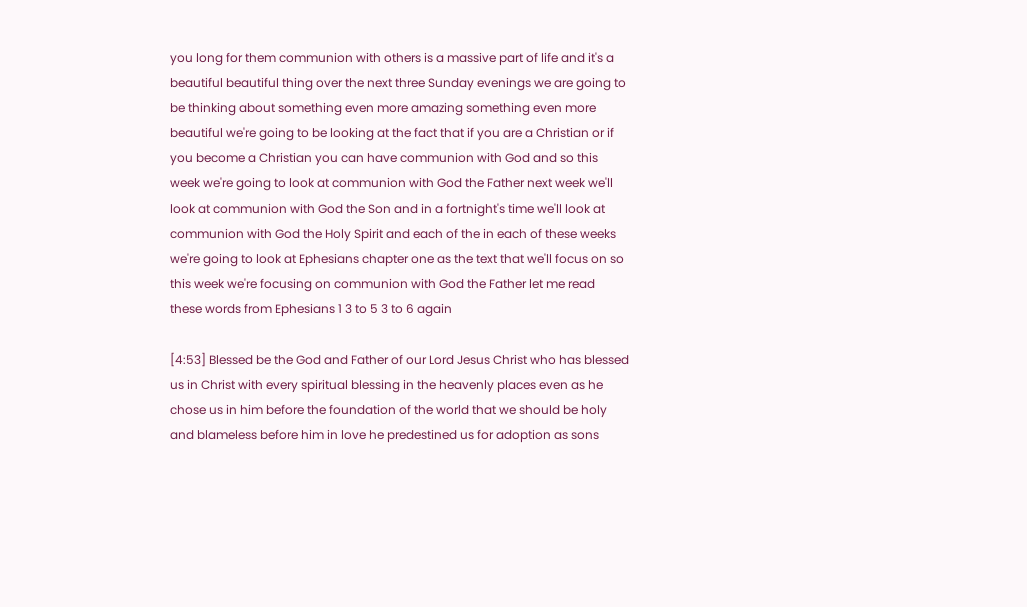you long for them communion with others is a massive part of life and it's a beautiful beautiful thing over the next three Sunday evenings we are going to be thinking about something even more amazing something even more beautiful we're going to be looking at the fact that if you are a Christian or if you become a Christian you can have communion with God and so this week we're going to look at communion with God the Father next week we'll look at communion with God the Son and in a fortnight's time we'll look at communion with God the Holy Spirit and each of the in each of these weeks we're going to look at Ephesians chapter one as the text that we'll focus on so this week we're focusing on communion with God the Father let me read these words from Ephesians 1 3 to 5 3 to 6 again

[4:53] Blessed be the God and Father of our Lord Jesus Christ who has blessed us in Christ with every spiritual blessing in the heavenly places even as he chose us in him before the foundation of the world that we should be holy and blameless before him in love he predestined us for adoption as sons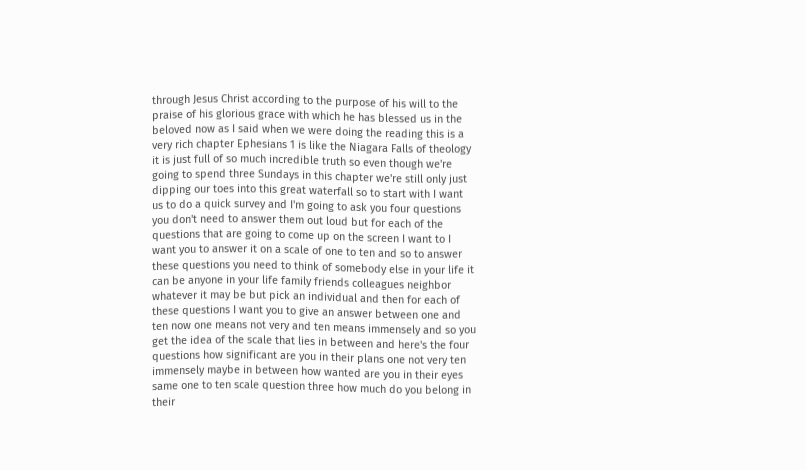through Jesus Christ according to the purpose of his will to the praise of his glorious grace with which he has blessed us in the beloved now as I said when we were doing the reading this is a very rich chapter Ephesians 1 is like the Niagara Falls of theology it is just full of so much incredible truth so even though we're going to spend three Sundays in this chapter we're still only just dipping our toes into this great waterfall so to start with I want us to do a quick survey and I'm going to ask you four questions you don't need to answer them out loud but for each of the questions that are going to come up on the screen I want to I want you to answer it on a scale of one to ten and so to answer these questions you need to think of somebody else in your life it can be anyone in your life family friends colleagues neighbor whatever it may be but pick an individual and then for each of these questions I want you to give an answer between one and ten now one means not very and ten means immensely and so you get the idea of the scale that lies in between and here's the four questions how significant are you in their plans one not very ten immensely maybe in between how wanted are you in their eyes same one to ten scale question three how much do you belong in their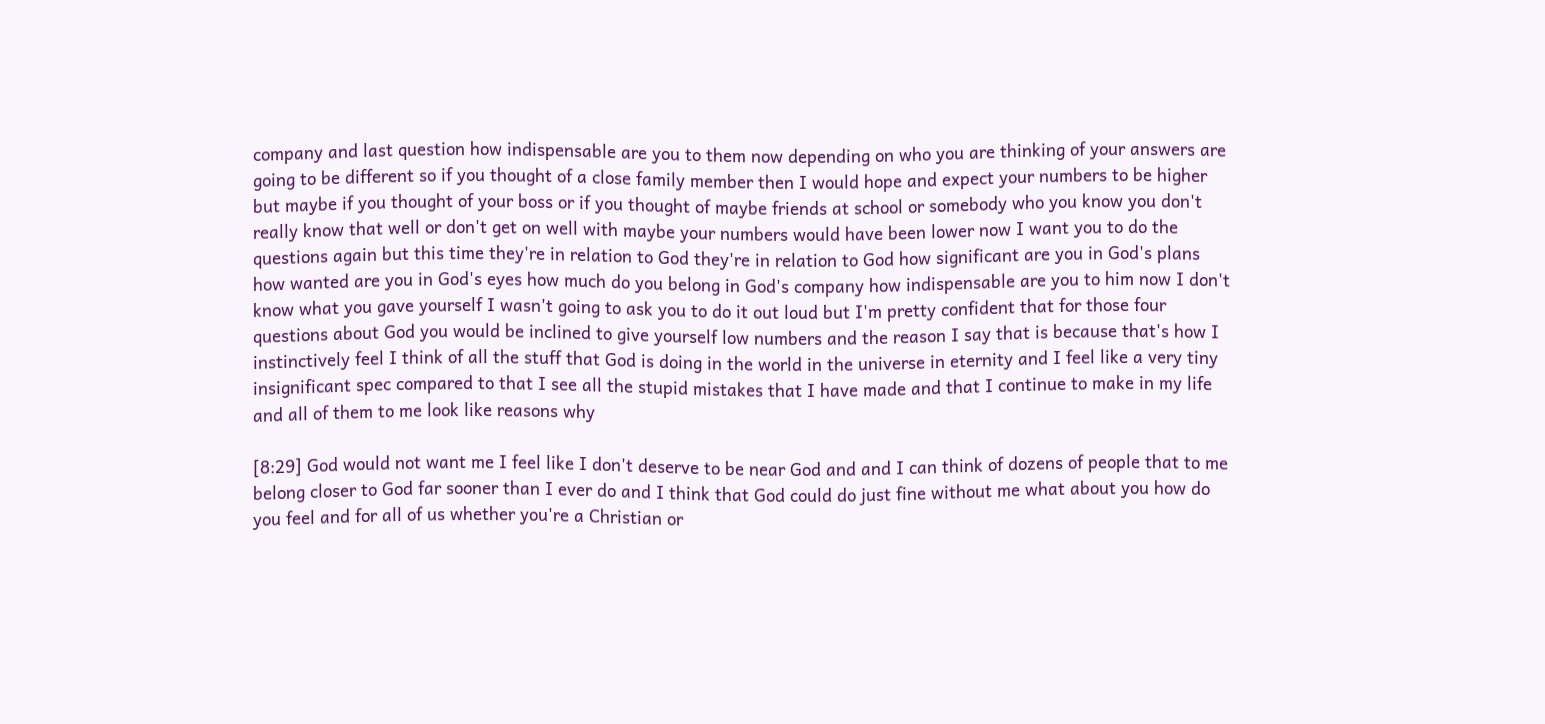company and last question how indispensable are you to them now depending on who you are thinking of your answers are going to be different so if you thought of a close family member then I would hope and expect your numbers to be higher but maybe if you thought of your boss or if you thought of maybe friends at school or somebody who you know you don't really know that well or don't get on well with maybe your numbers would have been lower now I want you to do the questions again but this time they're in relation to God they're in relation to God how significant are you in God's plans how wanted are you in God's eyes how much do you belong in God's company how indispensable are you to him now I don't know what you gave yourself I wasn't going to ask you to do it out loud but I'm pretty confident that for those four questions about God you would be inclined to give yourself low numbers and the reason I say that is because that's how I instinctively feel I think of all the stuff that God is doing in the world in the universe in eternity and I feel like a very tiny insignificant spec compared to that I see all the stupid mistakes that I have made and that I continue to make in my life and all of them to me look like reasons why

[8:29] God would not want me I feel like I don't deserve to be near God and and I can think of dozens of people that to me belong closer to God far sooner than I ever do and I think that God could do just fine without me what about you how do you feel and for all of us whether you're a Christian or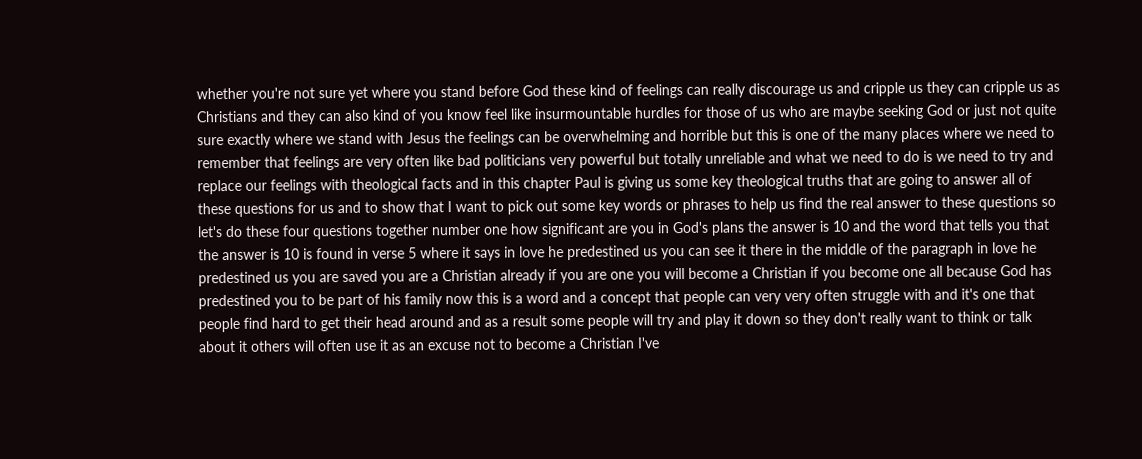whether you're not sure yet where you stand before God these kind of feelings can really discourage us and cripple us they can cripple us as Christians and they can also kind of you know feel like insurmountable hurdles for those of us who are maybe seeking God or just not quite sure exactly where we stand with Jesus the feelings can be overwhelming and horrible but this is one of the many places where we need to remember that feelings are very often like bad politicians very powerful but totally unreliable and what we need to do is we need to try and replace our feelings with theological facts and in this chapter Paul is giving us some key theological truths that are going to answer all of these questions for us and to show that I want to pick out some key words or phrases to help us find the real answer to these questions so let's do these four questions together number one how significant are you in God's plans the answer is 10 and the word that tells you that the answer is 10 is found in verse 5 where it says in love he predestined us you can see it there in the middle of the paragraph in love he predestined us you are saved you are a Christian already if you are one you will become a Christian if you become one all because God has predestined you to be part of his family now this is a word and a concept that people can very very often struggle with and it's one that people find hard to get their head around and as a result some people will try and play it down so they don't really want to think or talk about it others will often use it as an excuse not to become a Christian I've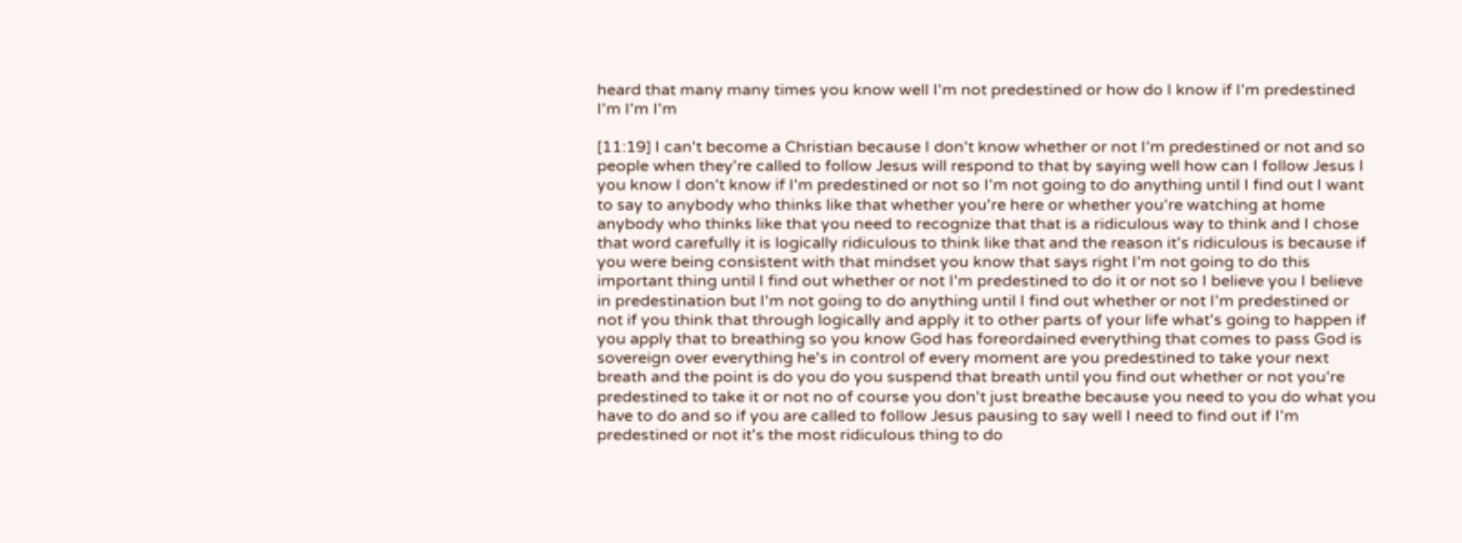heard that many many times you know well I'm not predestined or how do I know if I'm predestined I'm I'm I'm

[11:19] I can't become a Christian because I don't know whether or not I'm predestined or not and so people when they're called to follow Jesus will respond to that by saying well how can I follow Jesus I you know I don't know if I'm predestined or not so I'm not going to do anything until I find out I want to say to anybody who thinks like that whether you're here or whether you're watching at home anybody who thinks like that you need to recognize that that is a ridiculous way to think and I chose that word carefully it is logically ridiculous to think like that and the reason it's ridiculous is because if you were being consistent with that mindset you know that says right I'm not going to do this important thing until I find out whether or not I'm predestined to do it or not so I believe you I believe in predestination but I'm not going to do anything until I find out whether or not I'm predestined or not if you think that through logically and apply it to other parts of your life what's going to happen if you apply that to breathing so you know God has foreordained everything that comes to pass God is sovereign over everything he's in control of every moment are you predestined to take your next breath and the point is do you do you suspend that breath until you find out whether or not you're predestined to take it or not no of course you don't just breathe because you need to you do what you have to do and so if you are called to follow Jesus pausing to say well I need to find out if I'm predestined or not it's the most ridiculous thing to do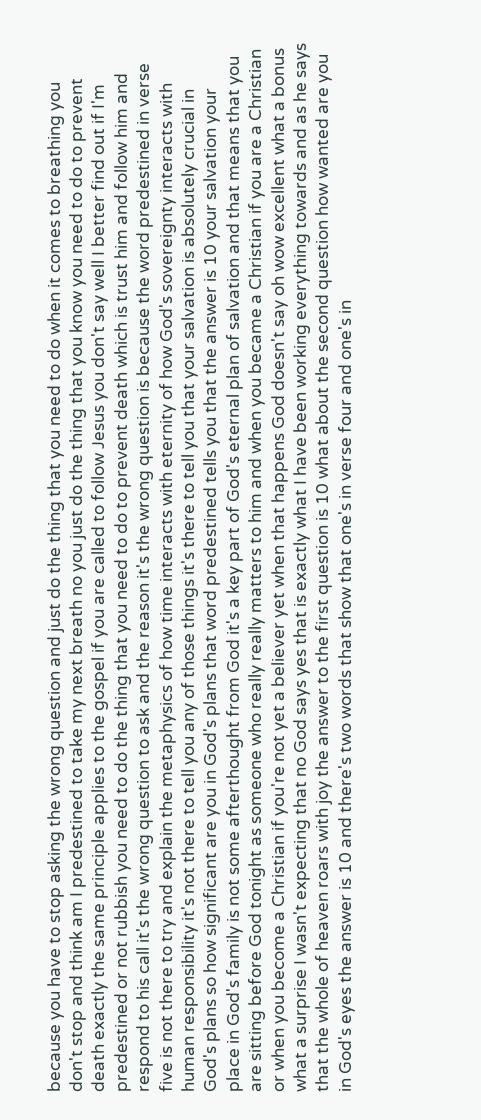because you have to stop asking the wrong question and just do the thing that you need to do when it comes to breathing you don't stop and think am I predestined to take my next breath no you just do the thing that you know you need to do to prevent death exactly the same principle applies to the gospel if you are called to follow Jesus you don't say well I better find out if I'm predestined or not rubbish you need to do the thing that you need to do to prevent death which is trust him and follow him and respond to his call it's the wrong question to ask and the reason it's the wrong question is because the word predestined in verse five is not there to try and explain the metaphysics of how time interacts with eternity of how God's sovereignty interacts with human responsibility it's not there to tell you any of those things it's there to tell you that your salvation is absolutely crucial in God's plans so how significant are you in God's plans that word predestined tells you that the answer is 10 your salvation your place in God's family is not some afterthought from God it's a key part of God's eternal plan of salvation and that means that you are sitting before God tonight as someone who really really matters to him and when you became a Christian if you are a Christian or when you become a Christian if you're not yet a believer yet when that happens God doesn't say oh wow excellent what a bonus what a surprise I wasn't expecting that no God says yes that is exactly what I have been working everything towards and as he says that the whole of heaven roars with joy the answer to the first question is 10 what about the second question how wanted are you in God's eyes the answer is 10 and there's two words that show that one's in verse four and one's in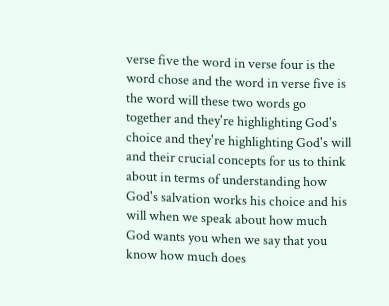verse five the word in verse four is the word chose and the word in verse five is the word will these two words go together and they're highlighting God's choice and they're highlighting God's will and their crucial concepts for us to think about in terms of understanding how God's salvation works his choice and his will when we speak about how much God wants you when we say that you know how much does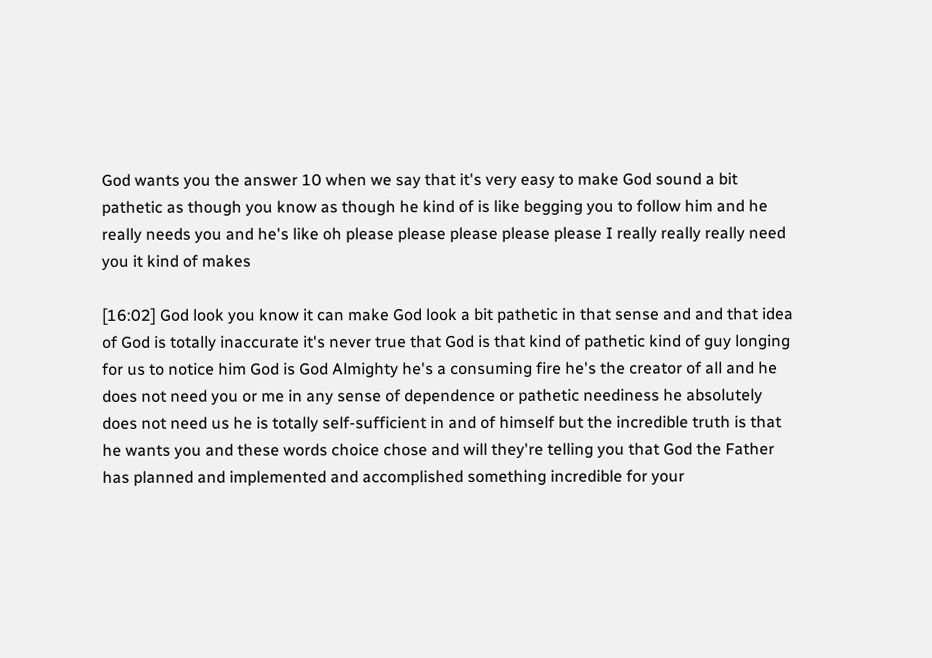God wants you the answer 10 when we say that it's very easy to make God sound a bit pathetic as though you know as though he kind of is like begging you to follow him and he really needs you and he's like oh please please please please please I really really really need you it kind of makes

[16:02] God look you know it can make God look a bit pathetic in that sense and and that idea of God is totally inaccurate it's never true that God is that kind of pathetic kind of guy longing for us to notice him God is God Almighty he's a consuming fire he's the creator of all and he does not need you or me in any sense of dependence or pathetic neediness he absolutely does not need us he is totally self-sufficient in and of himself but the incredible truth is that he wants you and these words choice chose and will they're telling you that God the Father has planned and implemented and accomplished something incredible for your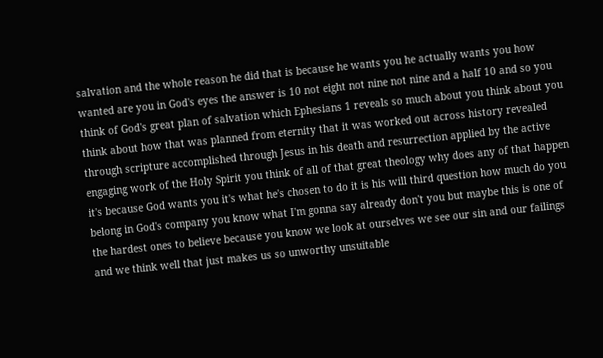salvation and the whole reason he did that is because he wants you he actually wants you how wanted are you in God's eyes the answer is 10 not eight not nine not nine and a half 10 and so you think of God's great plan of salvation which Ephesians 1 reveals so much about you think about you think about how that was planned from eternity that it was worked out across history revealed through scripture accomplished through Jesus in his death and resurrection applied by the active engaging work of the Holy Spirit you think of all of that great theology why does any of that happen it's because God wants you it's what he's chosen to do it is his will third question how much do you belong in God's company you know what I'm gonna say already don't you but maybe this is one of the hardest ones to believe because you know we look at ourselves we see our sin and our failings and we think well that just makes us so unworthy unsuitable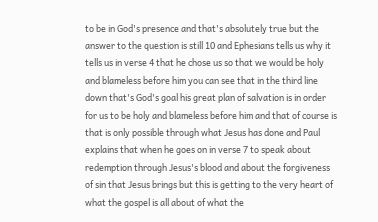to be in God's presence and that's absolutely true but the answer to the question is still 10 and Ephesians tells us why it tells us in verse 4 that he chose us so that we would be holy and blameless before him you can see that in the third line down that's God's goal his great plan of salvation is in order for us to be holy and blameless before him and that of course is that is only possible through what Jesus has done and Paul explains that when he goes on in verse 7 to speak about redemption through Jesus's blood and about the forgiveness of sin that Jesus brings but this is getting to the very heart of what the gospel is all about of what the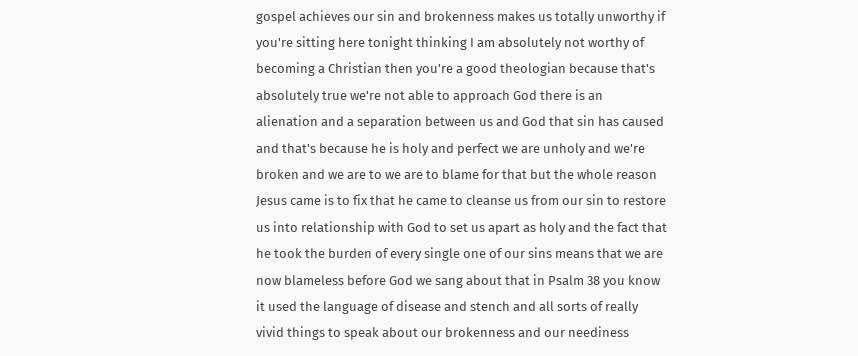gospel achieves our sin and brokenness makes us totally unworthy if you're sitting here tonight thinking I am absolutely not worthy of becoming a Christian then you're a good theologian because that's absolutely true we're not able to approach God there is an alienation and a separation between us and God that sin has caused and that's because he is holy and perfect we are unholy and we're broken and we are to we are to blame for that but the whole reason Jesus came is to fix that he came to cleanse us from our sin to restore us into relationship with God to set us apart as holy and the fact that he took the burden of every single one of our sins means that we are now blameless before God we sang about that in Psalm 38 you know it used the language of disease and stench and all sorts of really vivid things to speak about our brokenness and our neediness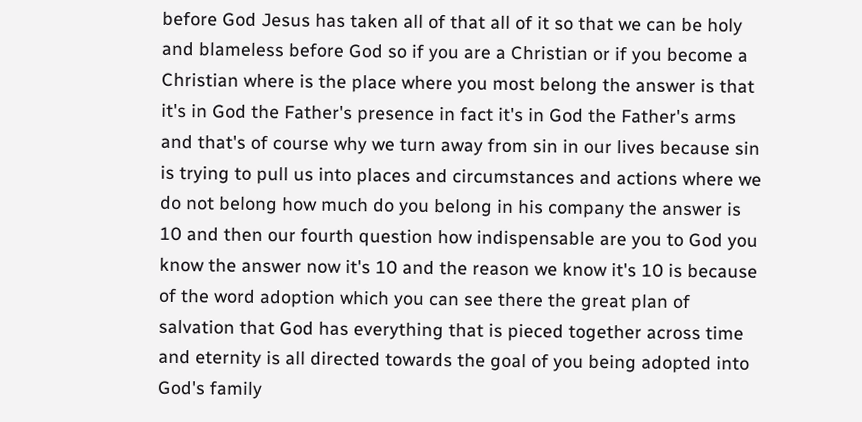before God Jesus has taken all of that all of it so that we can be holy and blameless before God so if you are a Christian or if you become a Christian where is the place where you most belong the answer is that it's in God the Father's presence in fact it's in God the Father's arms and that's of course why we turn away from sin in our lives because sin is trying to pull us into places and circumstances and actions where we do not belong how much do you belong in his company the answer is 10 and then our fourth question how indispensable are you to God you know the answer now it's 10 and the reason we know it's 10 is because of the word adoption which you can see there the great plan of salvation that God has everything that is pieced together across time and eternity is all directed towards the goal of you being adopted into God's family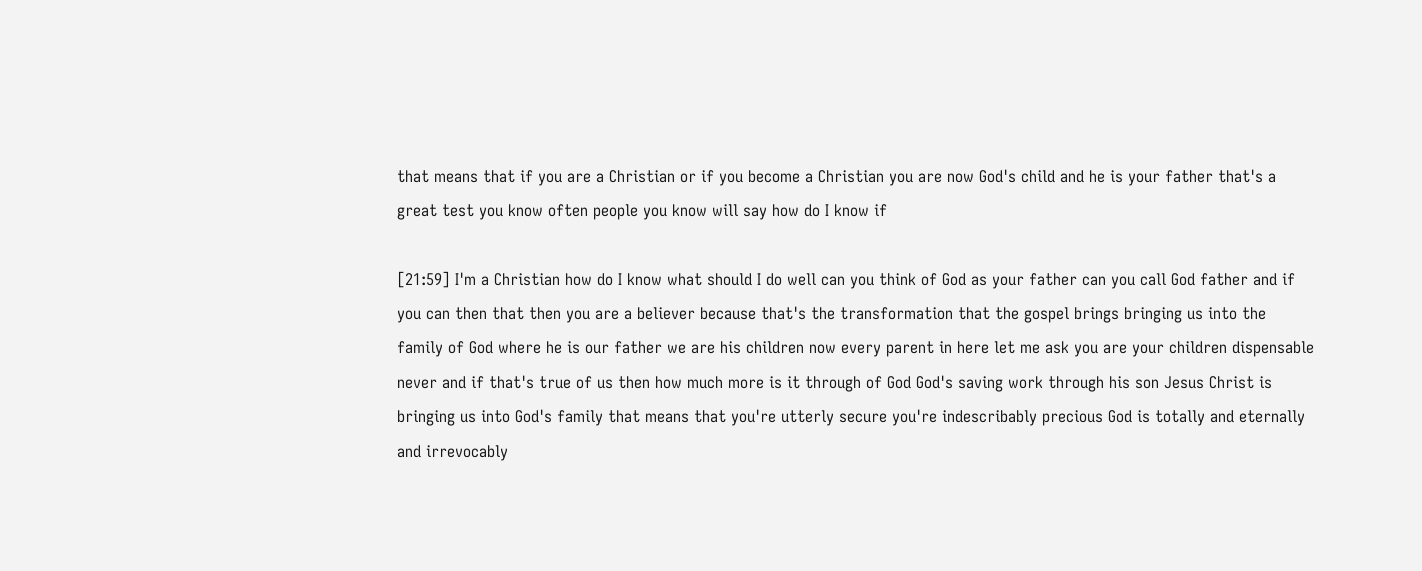that means that if you are a Christian or if you become a Christian you are now God's child and he is your father that's a great test you know often people you know will say how do I know if

[21:59] I'm a Christian how do I know what should I do well can you think of God as your father can you call God father and if you can then that then you are a believer because that's the transformation that the gospel brings bringing us into the family of God where he is our father we are his children now every parent in here let me ask you are your children dispensable never and if that's true of us then how much more is it through of God God's saving work through his son Jesus Christ is bringing us into God's family that means that you're utterly secure you're indescribably precious God is totally and eternally and irrevocably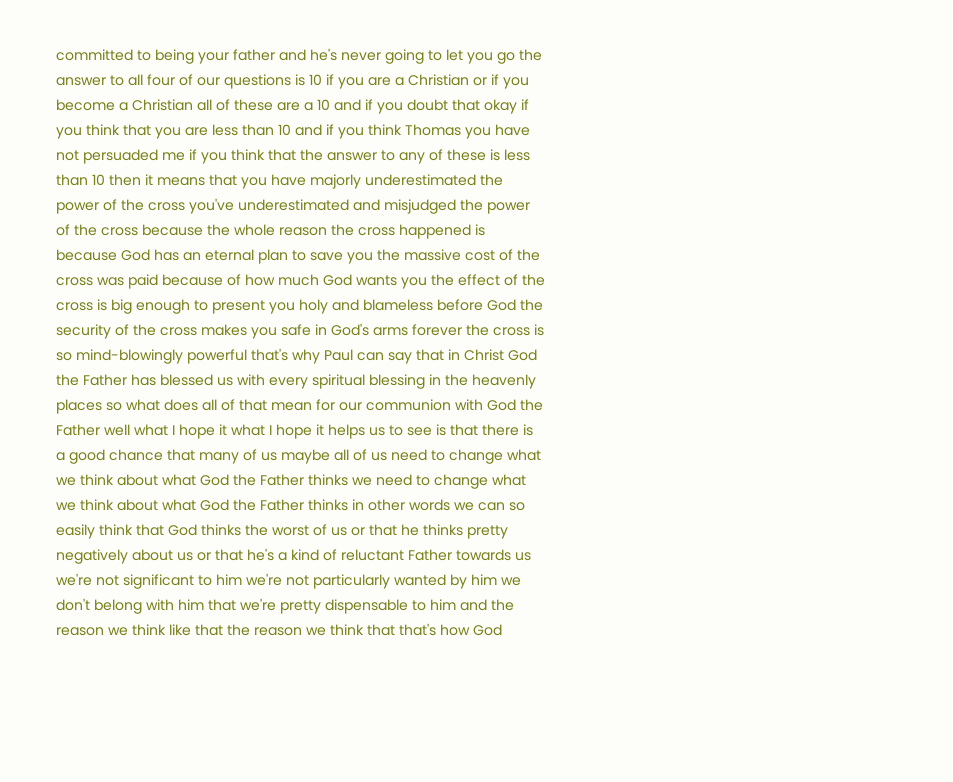committed to being your father and he's never going to let you go the answer to all four of our questions is 10 if you are a Christian or if you become a Christian all of these are a 10 and if you doubt that okay if you think that you are less than 10 and if you think Thomas you have not persuaded me if you think that the answer to any of these is less than 10 then it means that you have majorly underestimated the power of the cross you've underestimated and misjudged the power of the cross because the whole reason the cross happened is because God has an eternal plan to save you the massive cost of the cross was paid because of how much God wants you the effect of the cross is big enough to present you holy and blameless before God the security of the cross makes you safe in God's arms forever the cross is so mind-blowingly powerful that's why Paul can say that in Christ God the Father has blessed us with every spiritual blessing in the heavenly places so what does all of that mean for our communion with God the Father well what I hope it what I hope it helps us to see is that there is a good chance that many of us maybe all of us need to change what we think about what God the Father thinks we need to change what we think about what God the Father thinks in other words we can so easily think that God thinks the worst of us or that he thinks pretty negatively about us or that he's a kind of reluctant Father towards us we're not significant to him we're not particularly wanted by him we don't belong with him that we're pretty dispensable to him and the reason we think like that the reason we think that that's how God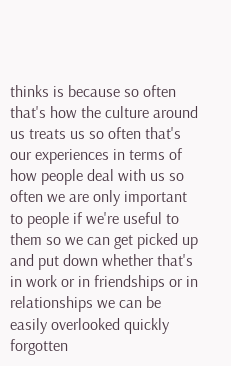thinks is because so often that's how the culture around us treats us so often that's our experiences in terms of how people deal with us so often we are only important to people if we're useful to them so we can get picked up and put down whether that's in work or in friendships or in relationships we can be easily overlooked quickly forgotten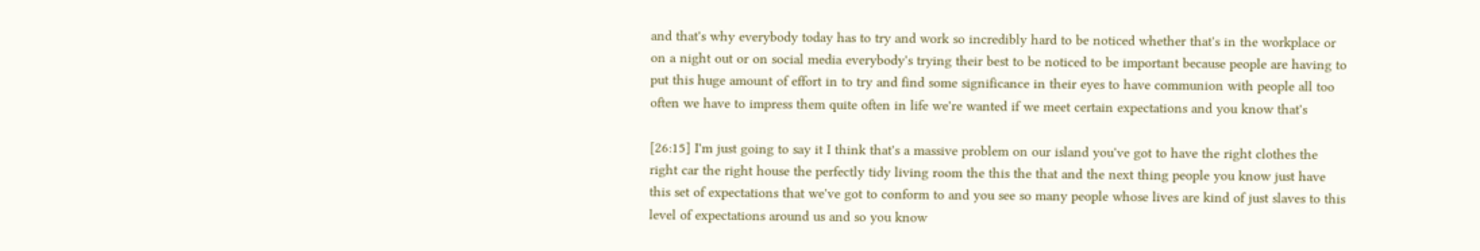and that's why everybody today has to try and work so incredibly hard to be noticed whether that's in the workplace or on a night out or on social media everybody's trying their best to be noticed to be important because people are having to put this huge amount of effort in to try and find some significance in their eyes to have communion with people all too often we have to impress them quite often in life we're wanted if we meet certain expectations and you know that's

[26:15] I'm just going to say it I think that's a massive problem on our island you've got to have the right clothes the right car the right house the perfectly tidy living room the this the that and the next thing people you know just have this set of expectations that we've got to conform to and you see so many people whose lives are kind of just slaves to this level of expectations around us and so you know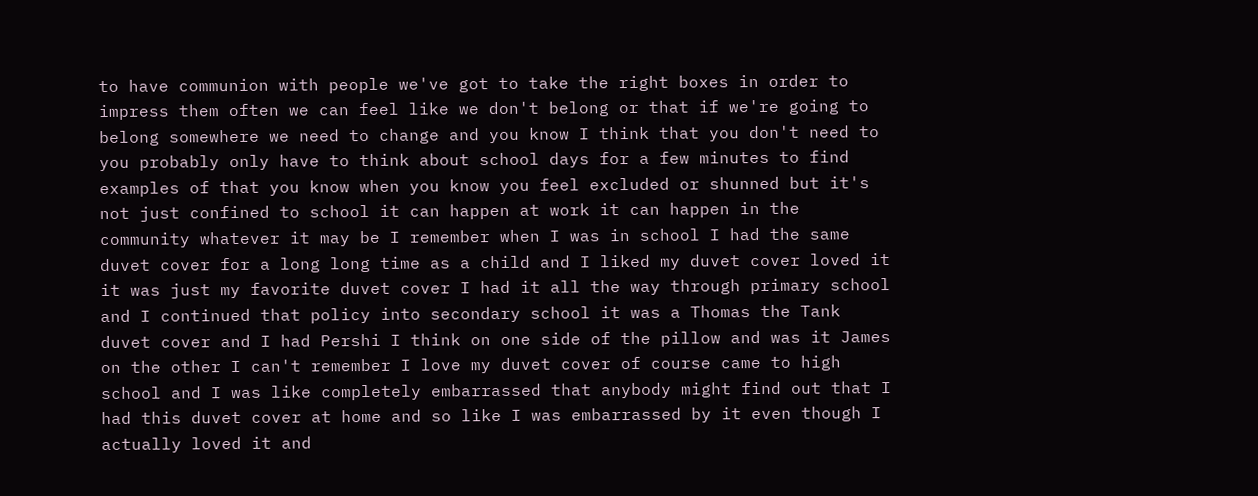to have communion with people we've got to take the right boxes in order to impress them often we can feel like we don't belong or that if we're going to belong somewhere we need to change and you know I think that you don't need to you probably only have to think about school days for a few minutes to find examples of that you know when you know you feel excluded or shunned but it's not just confined to school it can happen at work it can happen in the community whatever it may be I remember when I was in school I had the same duvet cover for a long long time as a child and I liked my duvet cover loved it it was just my favorite duvet cover I had it all the way through primary school and I continued that policy into secondary school it was a Thomas the Tank duvet cover and I had Pershi I think on one side of the pillow and was it James on the other I can't remember I love my duvet cover of course came to high school and I was like completely embarrassed that anybody might find out that I had this duvet cover at home and so like I was embarrassed by it even though I actually loved it and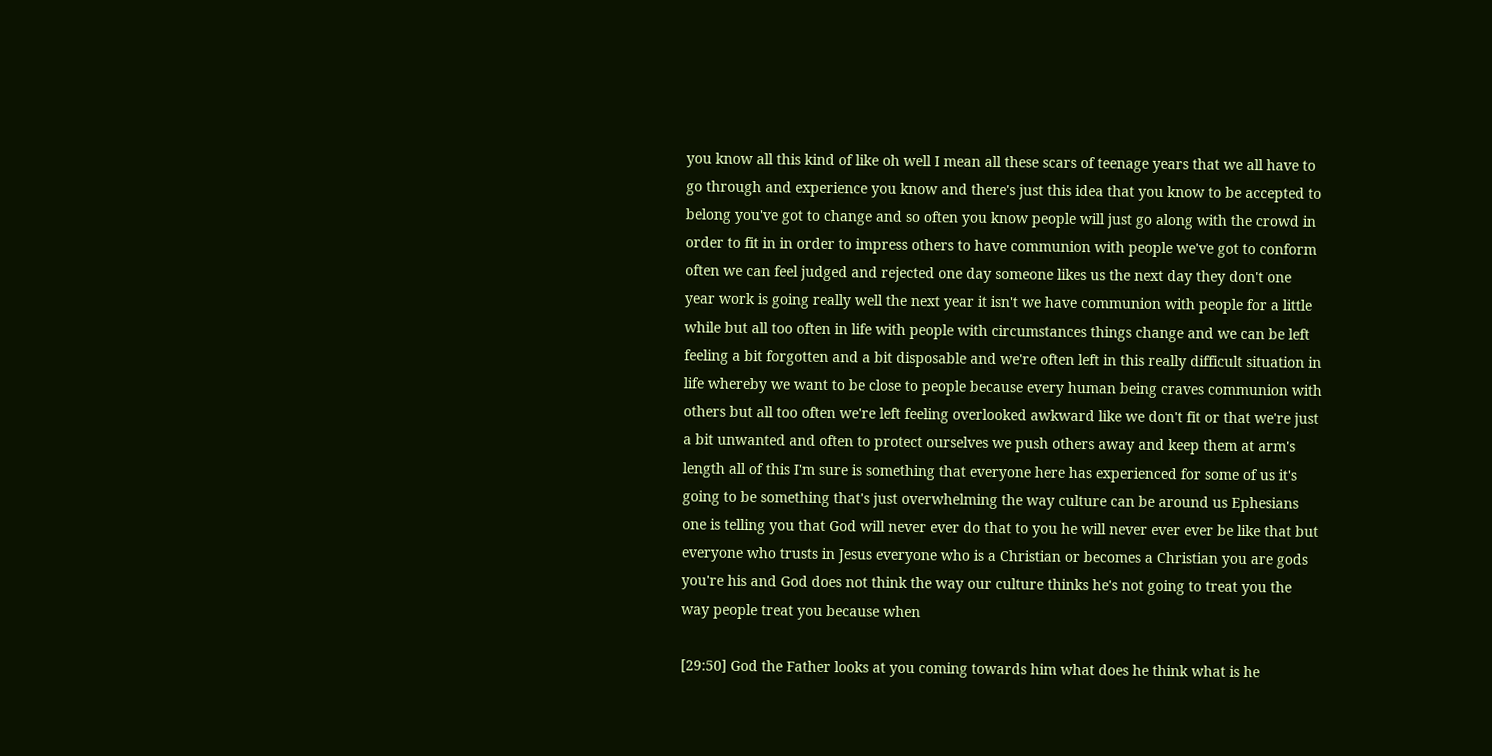you know all this kind of like oh well I mean all these scars of teenage years that we all have to go through and experience you know and there's just this idea that you know to be accepted to belong you've got to change and so often you know people will just go along with the crowd in order to fit in in order to impress others to have communion with people we've got to conform often we can feel judged and rejected one day someone likes us the next day they don't one year work is going really well the next year it isn't we have communion with people for a little while but all too often in life with people with circumstances things change and we can be left feeling a bit forgotten and a bit disposable and we're often left in this really difficult situation in life whereby we want to be close to people because every human being craves communion with others but all too often we're left feeling overlooked awkward like we don't fit or that we're just a bit unwanted and often to protect ourselves we push others away and keep them at arm's length all of this I'm sure is something that everyone here has experienced for some of us it's going to be something that's just overwhelming the way culture can be around us Ephesians one is telling you that God will never ever do that to you he will never ever ever be like that but everyone who trusts in Jesus everyone who is a Christian or becomes a Christian you are gods you're his and God does not think the way our culture thinks he's not going to treat you the way people treat you because when

[29:50] God the Father looks at you coming towards him what does he think what is he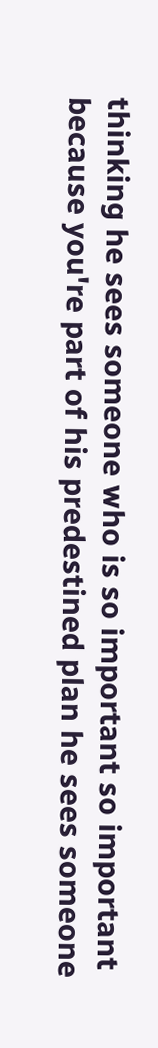thinking he sees someone who is so important so important because you're part of his predestined plan he sees someone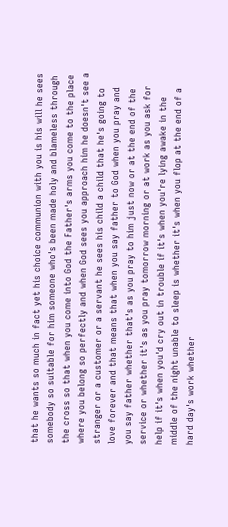that he wants so much in fact yet his choice communion with you is his will he sees somebody so suitable for him someone who's been made holy and blameless through the cross so that when you come into God the Father's arms you come to the place where you belong so perfectly and when God sees you approach him he doesn't see a stranger or a customer or a servant he sees his child a child that he's going to love forever and that means that when you say father to God when you pray and you say father whether that's as you pray to him just now or at the end of the service or whether it's as you pray tomorrow morning or at work as you ask for help if it's when you'd cry out in trouble if it's when you're lying awake in the middle of the night unable to sleep is whether it's when you flop at the end of a hard day's work whether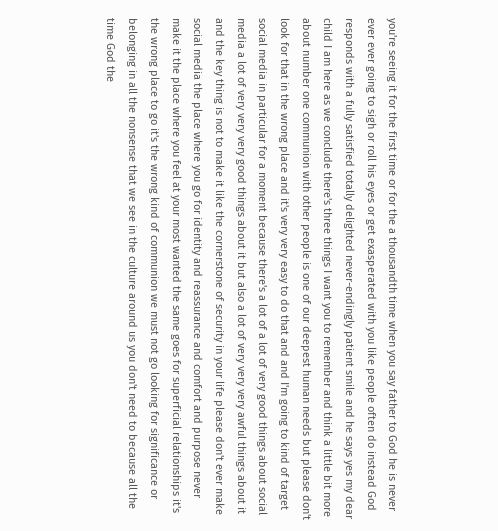you're seeing it for the first time or for the a thousandth time when you say father to God he is never ever ever going to sigh or roll his eyes or get exasperated with you like people often do instead God responds with a fully satisfied totally delighted never-endingly patient smile and he says yes my dear child I am here as we conclude there's three things I want you to remember and think a little bit more about number one communion with other people is one of our deepest human needs but please don't look for that in the wrong place and it's very very easy to do that and and I'm going to kind of target social media in particular for a moment because there's a lot of a lot of very good things about social media a lot of very very very good things about it but also a lot of very very very awful things about it and the key thing is not to make it like the cornerstone of security in your life please don't ever make social media the place where you go for identity and reassurance and comfort and purpose never make it the place where you feel at your most wanted the same goes for superficial relationships it's the wrong place to go it's the wrong kind of communion we must not go looking for significance or belonging in all the nonsense that we see in the culture around us you don't need to because all the time God the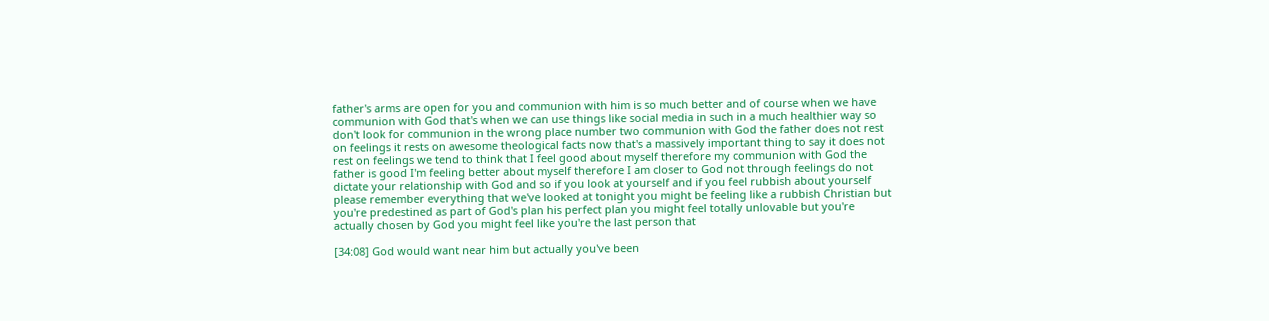father's arms are open for you and communion with him is so much better and of course when we have communion with God that's when we can use things like social media in such in a much healthier way so don't look for communion in the wrong place number two communion with God the father does not rest on feelings it rests on awesome theological facts now that's a massively important thing to say it does not rest on feelings we tend to think that I feel good about myself therefore my communion with God the father is good I'm feeling better about myself therefore I am closer to God not through feelings do not dictate your relationship with God and so if you look at yourself and if you feel rubbish about yourself please remember everything that we've looked at tonight you might be feeling like a rubbish Christian but you're predestined as part of God's plan his perfect plan you might feel totally unlovable but you're actually chosen by God you might feel like you're the last person that

[34:08] God would want near him but actually you've been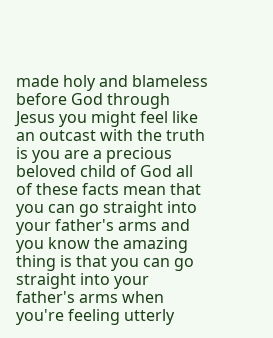made holy and blameless before God through Jesus you might feel like an outcast with the truth is you are a precious beloved child of God all of these facts mean that you can go straight into your father's arms and you know the amazing thing is that you can go straight into your father's arms when you're feeling utterly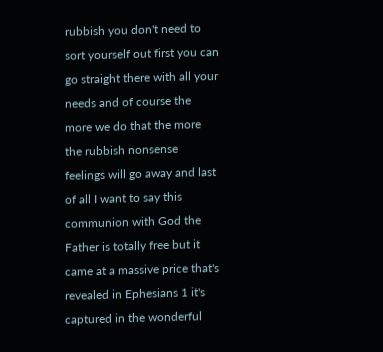rubbish you don't need to sort yourself out first you can go straight there with all your needs and of course the more we do that the more the rubbish nonsense feelings will go away and last of all I want to say this communion with God the Father is totally free but it came at a massive price that's revealed in Ephesians 1 it's captured in the wonderful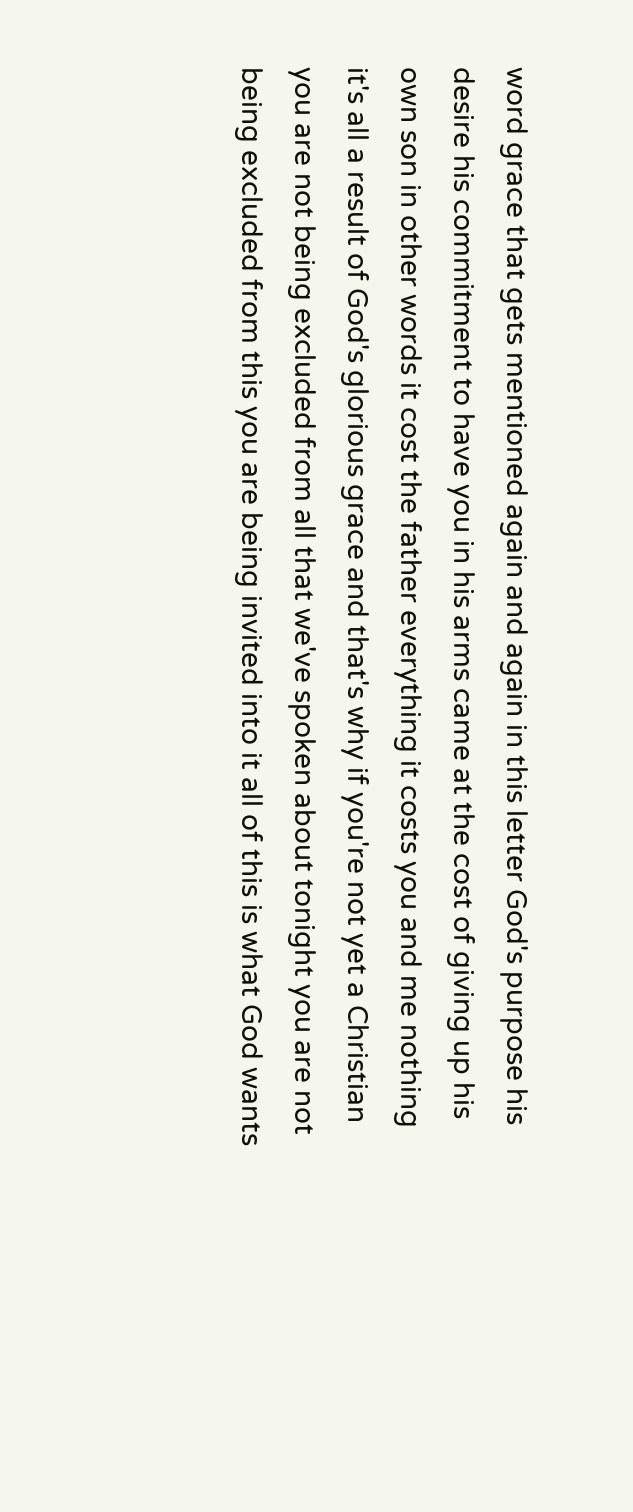word grace that gets mentioned again and again in this letter God's purpose his desire his commitment to have you in his arms came at the cost of giving up his own son in other words it cost the father everything it costs you and me nothing it's all a result of God's glorious grace and that's why if you're not yet a Christian you are not being excluded from all that we've spoken about tonight you are not being excluded from this you are being invited into it all of this is what God wants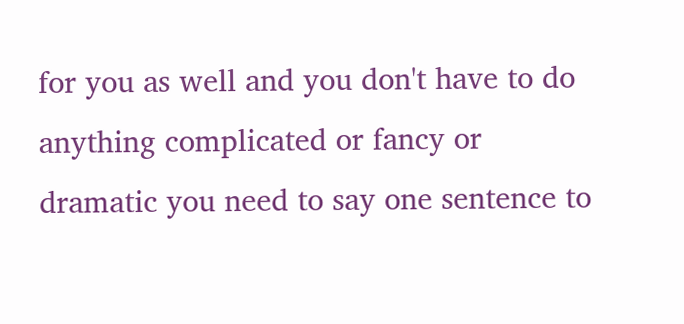for you as well and you don't have to do anything complicated or fancy or dramatic you need to say one sentence to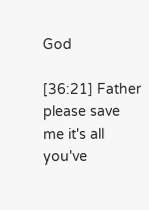God

[36:21] Father please save me it's all you've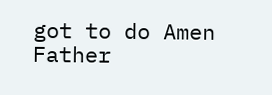got to do Amen Father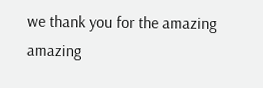we thank you for the amazing amazing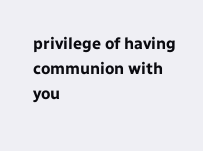privilege of having communion with you